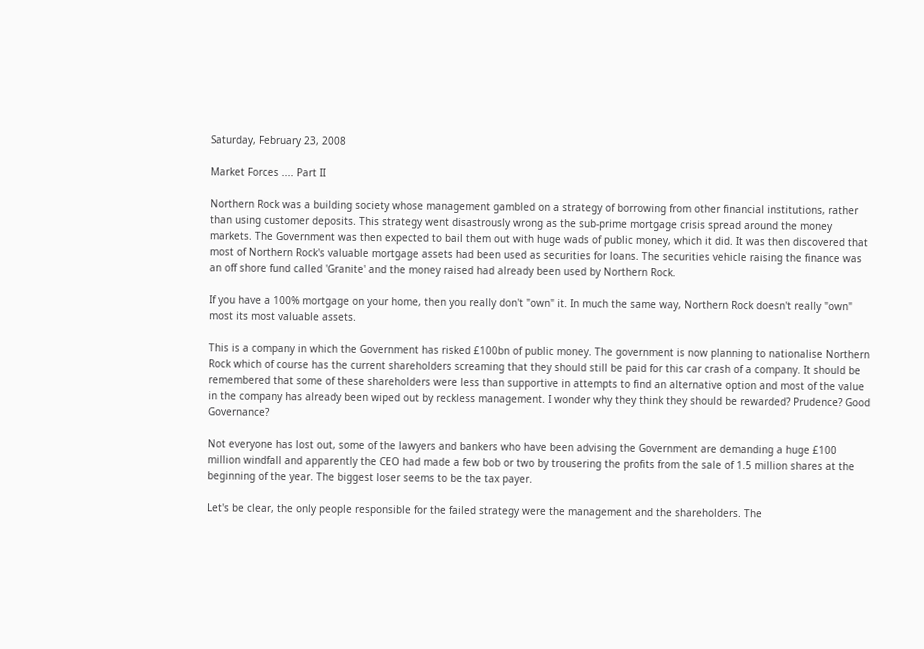Saturday, February 23, 2008

Market Forces .... Part II

Northern Rock was a building society whose management gambled on a strategy of borrowing from other financial institutions, rather than using customer deposits. This strategy went disastrously wrong as the sub-prime mortgage crisis spread around the money markets. The Government was then expected to bail them out with huge wads of public money, which it did. It was then discovered that most of Northern Rock's valuable mortgage assets had been used as securities for loans. The securities vehicle raising the finance was an off shore fund called 'Granite' and the money raised had already been used by Northern Rock.

If you have a 100% mortgage on your home, then you really don't "own" it. In much the same way, Northern Rock doesn't really "own" most its most valuable assets.

This is a company in which the Government has risked £100bn of public money. The government is now planning to nationalise Northern Rock which of course has the current shareholders screaming that they should still be paid for this car crash of a company. It should be remembered that some of these shareholders were less than supportive in attempts to find an alternative option and most of the value in the company has already been wiped out by reckless management. I wonder why they think they should be rewarded? Prudence? Good Governance?

Not everyone has lost out, some of the lawyers and bankers who have been advising the Government are demanding a huge £100 million windfall and apparently the CEO had made a few bob or two by trousering the profits from the sale of 1.5 million shares at the beginning of the year. The biggest loser seems to be the tax payer.

Let's be clear, the only people responsible for the failed strategy were the management and the shareholders. The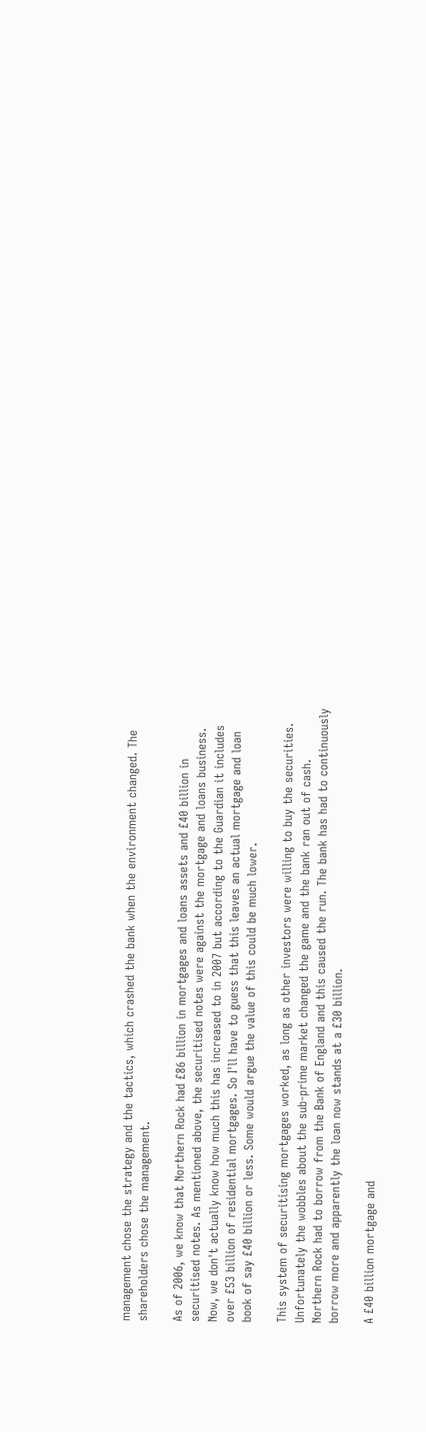management chose the strategy and the tactics, which crashed the bank when the environment changed. The shareholders chose the management.

As of 2006, we know that Northern Rock had £86 billion in mortgages and loans assets and £40 billion in securitised notes. As mentioned above, the securitised notes were against the mortgage and loans business. Now, we don't actually know how much this has increased to in 2007 but according to the Guardian it includes over £53 billion of residential mortgages. So I'll have to guess that this leaves an actual mortgage and loan book of say £40 billion or less. Some would argue the value of this could be much lower.

This system of securitising mortgages worked, as long as other investors were willing to buy the securities. Unfortunately the wobbles about the sub-prime market changed the game and the bank ran out of cash. Northern Rock had to borrow from the Bank of England and this caused the run. The bank has had to continuously borrow more and apparently the loan now stands at a £30 billion.

A £40 billion mortgage and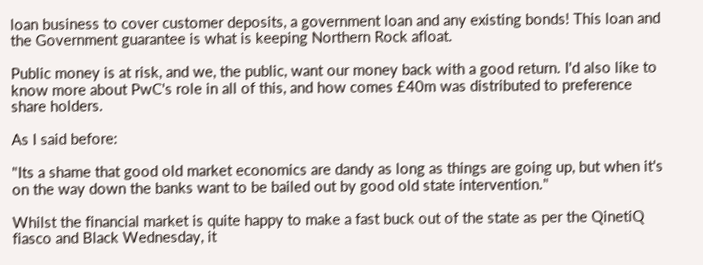loan business to cover customer deposits, a government loan and any existing bonds! This loan and the Government guarantee is what is keeping Northern Rock afloat.

Public money is at risk, and we, the public, want our money back with a good return. I'd also like to know more about PwC's role in all of this, and how comes £40m was distributed to preference share holders.

As I said before:

"Its a shame that good old market economics are dandy as long as things are going up, but when it's on the way down the banks want to be bailed out by good old state intervention."

Whilst the financial market is quite happy to make a fast buck out of the state as per the QinetiQ fiasco and Black Wednesday, it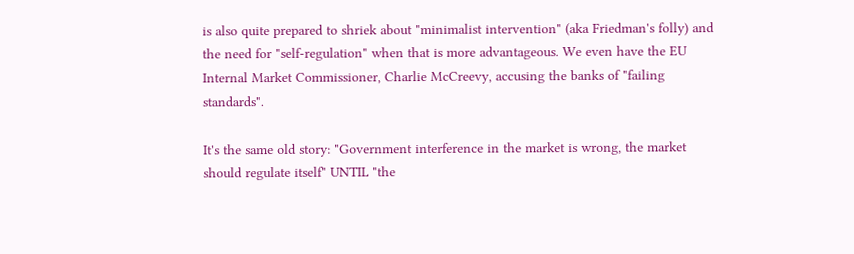is also quite prepared to shriek about "minimalist intervention" (aka Friedman's folly) and the need for "self-regulation" when that is more advantageous. We even have the EU Internal Market Commissioner, Charlie McCreevy, accusing the banks of "failing standards".

It's the same old story: "Government interference in the market is wrong, the market should regulate itself" UNTIL "the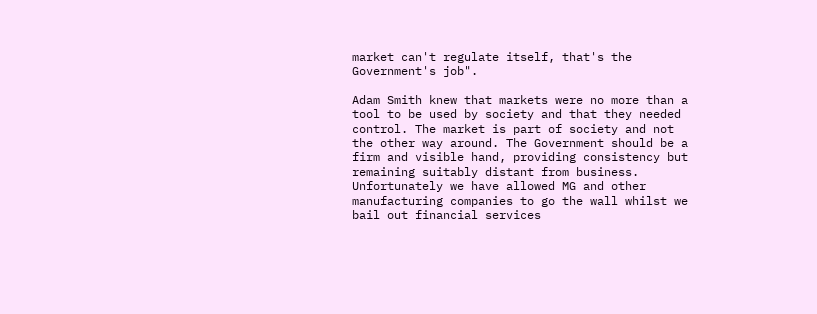market can't regulate itself, that's the Government's job".

Adam Smith knew that markets were no more than a tool to be used by society and that they needed control. The market is part of society and not the other way around. The Government should be a firm and visible hand, providing consistency but remaining suitably distant from business. Unfortunately we have allowed MG and other manufacturing companies to go the wall whilst we bail out financial services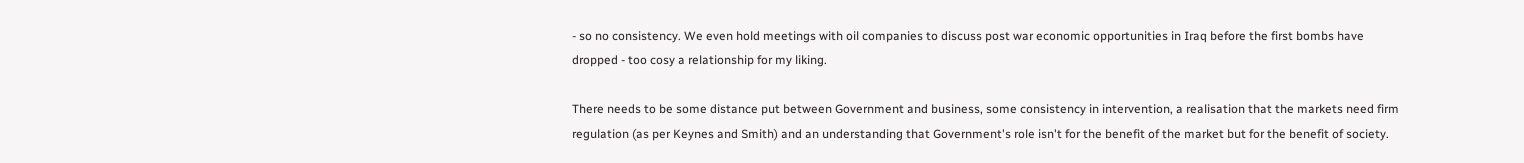- so no consistency. We even hold meetings with oil companies to discuss post war economic opportunities in Iraq before the first bombs have dropped - too cosy a relationship for my liking.

There needs to be some distance put between Government and business, some consistency in intervention, a realisation that the markets need firm regulation (as per Keynes and Smith) and an understanding that Government's role isn't for the benefit of the market but for the benefit of society.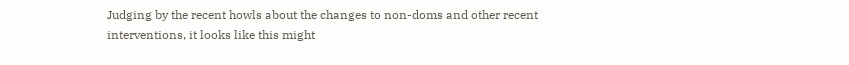Judging by the recent howls about the changes to non-doms and other recent interventions, it looks like this might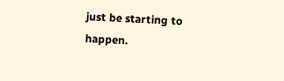just be starting to happen.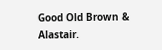Good Old Brown & Alastair.